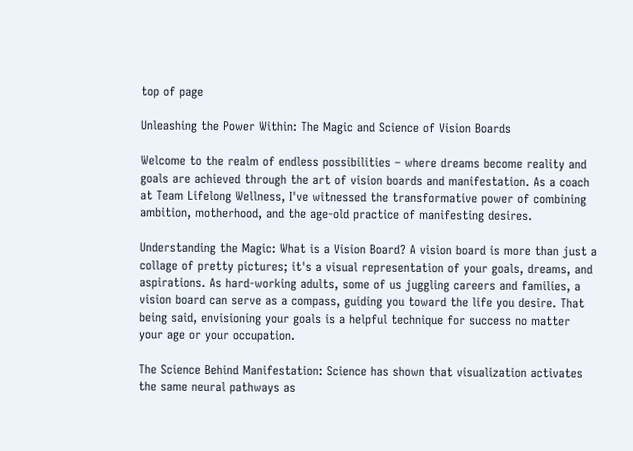top of page

Unleashing the Power Within: The Magic and Science of Vision Boards

Welcome to the realm of endless possibilities – where dreams become reality and goals are achieved through the art of vision boards and manifestation. As a coach at Team Lifelong Wellness, I've witnessed the transformative power of combining ambition, motherhood, and the age-old practice of manifesting desires.

Understanding the Magic: What is a Vision Board? A vision board is more than just a collage of pretty pictures; it's a visual representation of your goals, dreams, and aspirations. As hard-working adults, some of us juggling careers and families, a vision board can serve as a compass, guiding you toward the life you desire. That being said, envisioning your goals is a helpful technique for success no matter your age or your occupation.

The Science Behind Manifestation: Science has shown that visualization activates the same neural pathways as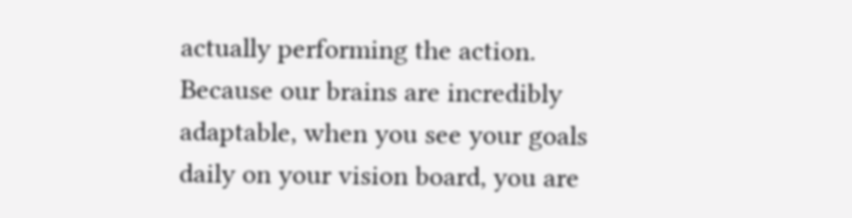actually performing the action. Because our brains are incredibly adaptable, when you see your goals daily on your vision board, you are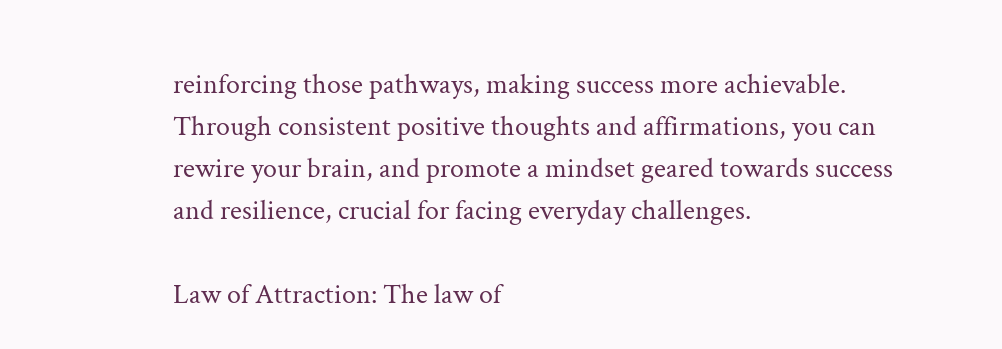reinforcing those pathways, making success more achievable. Through consistent positive thoughts and affirmations, you can rewire your brain, and promote a mindset geared towards success and resilience, crucial for facing everyday challenges.

Law of Attraction: The law of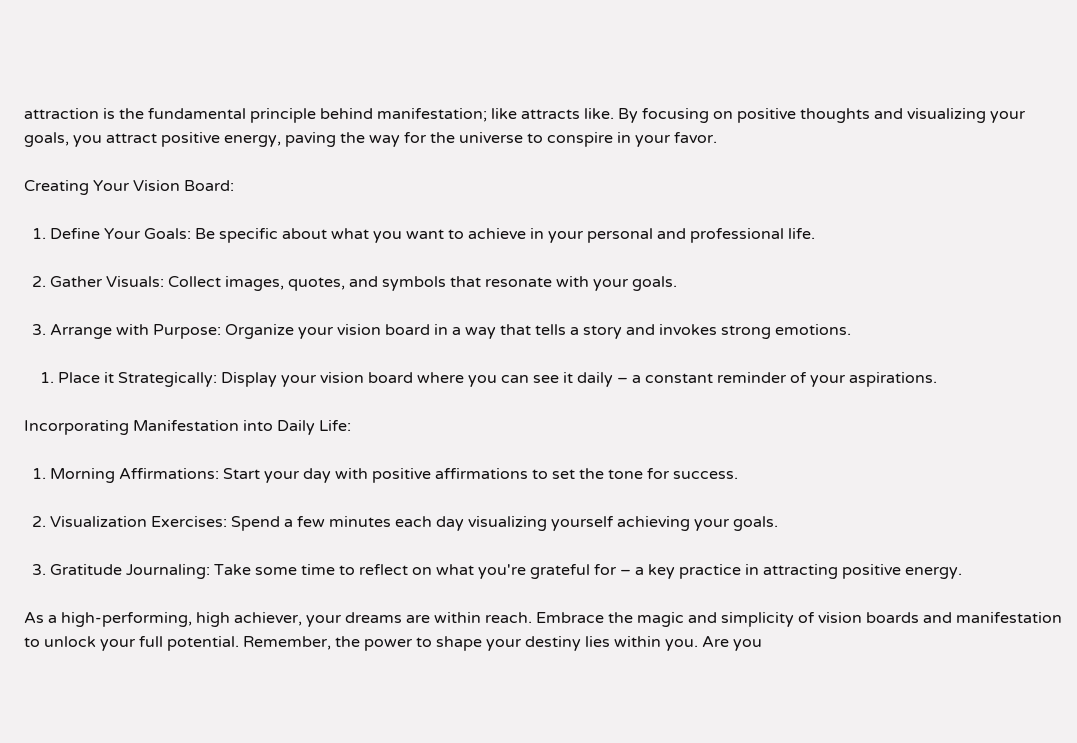attraction is the fundamental principle behind manifestation; like attracts like. By focusing on positive thoughts and visualizing your goals, you attract positive energy, paving the way for the universe to conspire in your favor.

Creating Your Vision Board:

  1. Define Your Goals: Be specific about what you want to achieve in your personal and professional life.

  2. Gather Visuals: Collect images, quotes, and symbols that resonate with your goals.

  3. Arrange with Purpose: Organize your vision board in a way that tells a story and invokes strong emotions.

    1. Place it Strategically: Display your vision board where you can see it daily – a constant reminder of your aspirations.

Incorporating Manifestation into Daily Life:

  1. Morning Affirmations: Start your day with positive affirmations to set the tone for success.

  2. Visualization Exercises: Spend a few minutes each day visualizing yourself achieving your goals.

  3. Gratitude Journaling: Take some time to reflect on what you're grateful for – a key practice in attracting positive energy.

As a high-performing, high achiever, your dreams are within reach. Embrace the magic and simplicity of vision boards and manifestation to unlock your full potential. Remember, the power to shape your destiny lies within you. Are you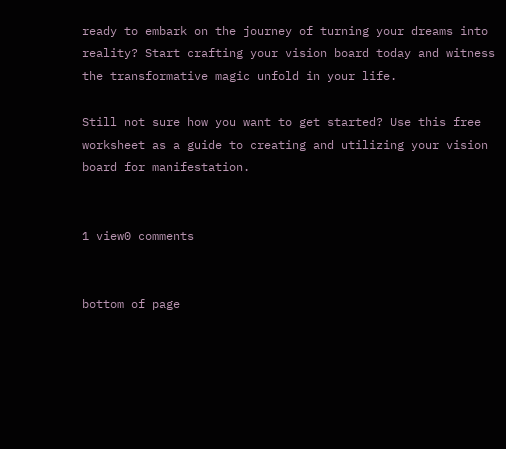ready to embark on the journey of turning your dreams into reality? Start crafting your vision board today and witness the transformative magic unfold in your life.

Still not sure how you want to get started? Use this free worksheet as a guide to creating and utilizing your vision board for manifestation.


1 view0 comments


bottom of page